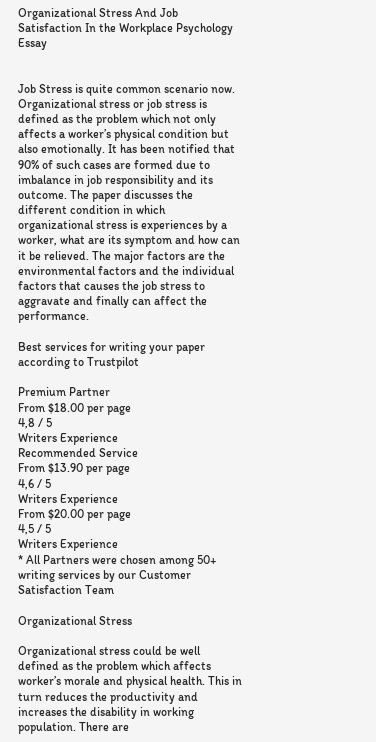Organizational Stress And Job Satisfaction In the Workplace Psychology Essay


Job Stress is quite common scenario now. Organizational stress or job stress is defined as the problem which not only affects a worker’s physical condition but also emotionally. It has been notified that 90% of such cases are formed due to imbalance in job responsibility and its outcome. The paper discusses the different condition in which organizational stress is experiences by a worker, what are its symptom and how can it be relieved. The major factors are the environmental factors and the individual factors that causes the job stress to aggravate and finally can affect the performance.

Best services for writing your paper according to Trustpilot

Premium Partner
From $18.00 per page
4,8 / 5
Writers Experience
Recommended Service
From $13.90 per page
4,6 / 5
Writers Experience
From $20.00 per page
4,5 / 5
Writers Experience
* All Partners were chosen among 50+ writing services by our Customer Satisfaction Team

Organizational Stress

Organizational stress could be well defined as the problem which affects worker’s morale and physical health. This in turn reduces the productivity and increases the disability in working population. There are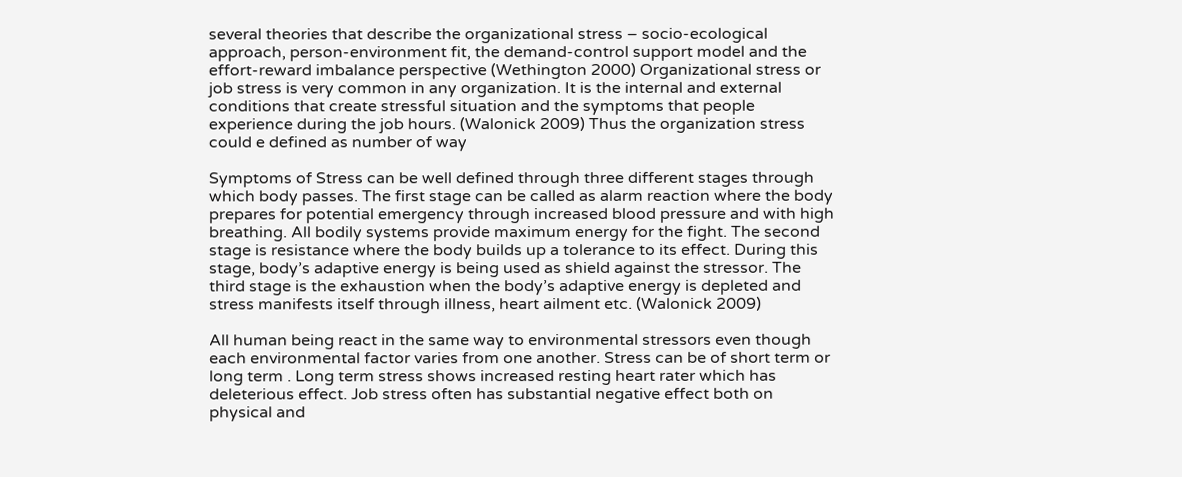several theories that describe the organizational stress – socio-ecological approach, person-environment fit, the demand-control support model and the effort-reward imbalance perspective (Wethington 2000) Organizational stress or job stress is very common in any organization. It is the internal and external conditions that create stressful situation and the symptoms that people experience during the job hours. (Walonick 2009) Thus the organization stress could e defined as number of way

Symptoms of Stress can be well defined through three different stages through which body passes. The first stage can be called as alarm reaction where the body prepares for potential emergency through increased blood pressure and with high breathing. All bodily systems provide maximum energy for the fight. The second stage is resistance where the body builds up a tolerance to its effect. During this stage, body’s adaptive energy is being used as shield against the stressor. The third stage is the exhaustion when the body’s adaptive energy is depleted and stress manifests itself through illness, heart ailment etc. (Walonick 2009)

All human being react in the same way to environmental stressors even though each environmental factor varies from one another. Stress can be of short term or long term . Long term stress shows increased resting heart rater which has deleterious effect. Job stress often has substantial negative effect both on physical and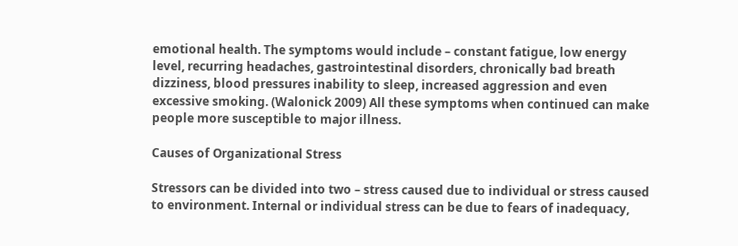emotional health. The symptoms would include – constant fatigue, low energy level, recurring headaches, gastrointestinal disorders, chronically bad breath dizziness, blood pressures inability to sleep, increased aggression and even excessive smoking. (Walonick 2009) All these symptoms when continued can make people more susceptible to major illness.

Causes of Organizational Stress

Stressors can be divided into two – stress caused due to individual or stress caused to environment. Internal or individual stress can be due to fears of inadequacy,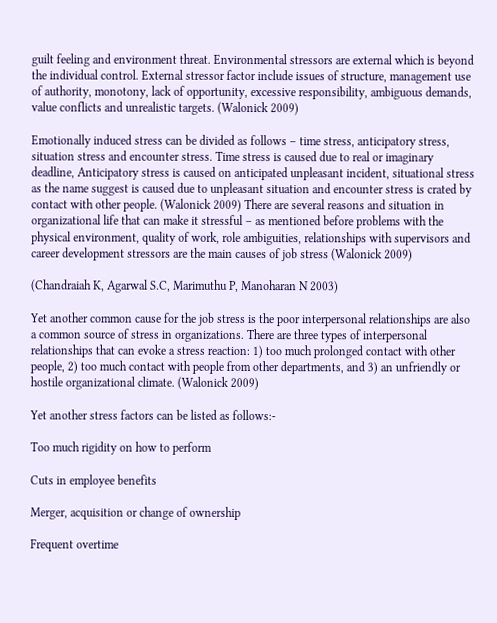guilt feeling and environment threat. Environmental stressors are external which is beyond the individual control. External stressor factor include issues of structure, management use of authority, monotony, lack of opportunity, excessive responsibility, ambiguous demands, value conflicts and unrealistic targets. (Walonick 2009)

Emotionally induced stress can be divided as follows – time stress, anticipatory stress, situation stress and encounter stress. Time stress is caused due to real or imaginary deadline, Anticipatory stress is caused on anticipated unpleasant incident, situational stress as the name suggest is caused due to unpleasant situation and encounter stress is crated by contact with other people. (Walonick 2009) There are several reasons and situation in organizational life that can make it stressful – as mentioned before problems with the physical environment, quality of work, role ambiguities, relationships with supervisors and career development stressors are the main causes of job stress (Walonick 2009)

(Chandraiah K, Agarwal S.C, Marimuthu P, Manoharan N 2003)

Yet another common cause for the job stress is the poor interpersonal relationships are also a common source of stress in organizations. There are three types of interpersonal relationships that can evoke a stress reaction: 1) too much prolonged contact with other people, 2) too much contact with people from other departments, and 3) an unfriendly or hostile organizational climate. (Walonick 2009)

Yet another stress factors can be listed as follows:-

Too much rigidity on how to perform

Cuts in employee benefits

Merger, acquisition or change of ownership

Frequent overtime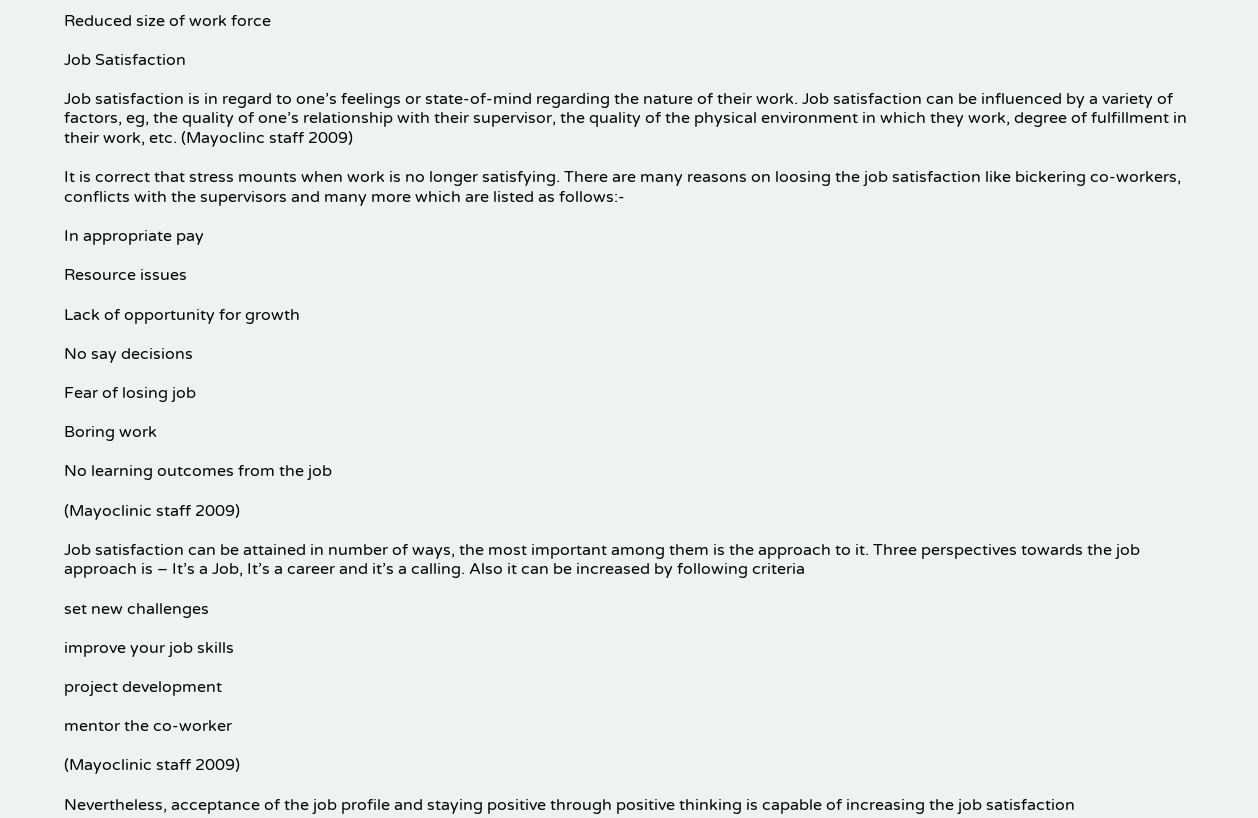Reduced size of work force

Job Satisfaction

Job satisfaction is in regard to one’s feelings or state-of-mind regarding the nature of their work. Job satisfaction can be influenced by a variety of factors, eg, the quality of one’s relationship with their supervisor, the quality of the physical environment in which they work, degree of fulfillment in their work, etc. (Mayoclinc staff 2009)

It is correct that stress mounts when work is no longer satisfying. There are many reasons on loosing the job satisfaction like bickering co-workers, conflicts with the supervisors and many more which are listed as follows:-

In appropriate pay

Resource issues

Lack of opportunity for growth

No say decisions

Fear of losing job

Boring work

No learning outcomes from the job

(Mayoclinic staff 2009)

Job satisfaction can be attained in number of ways, the most important among them is the approach to it. Three perspectives towards the job approach is – It’s a Job, It’s a career and it’s a calling. Also it can be increased by following criteria

set new challenges

improve your job skills

project development

mentor the co-worker

(Mayoclinic staff 2009)

Nevertheless, acceptance of the job profile and staying positive through positive thinking is capable of increasing the job satisfaction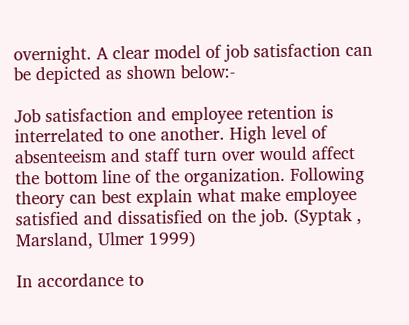overnight. A clear model of job satisfaction can be depicted as shown below:-

Job satisfaction and employee retention is interrelated to one another. High level of absenteeism and staff turn over would affect the bottom line of the organization. Following theory can best explain what make employee satisfied and dissatisfied on the job. (Syptak , Marsland, Ulmer 1999)

In accordance to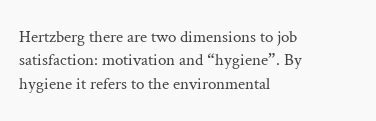Hertzberg there are two dimensions to job satisfaction: motivation and “hygiene”. By hygiene it refers to the environmental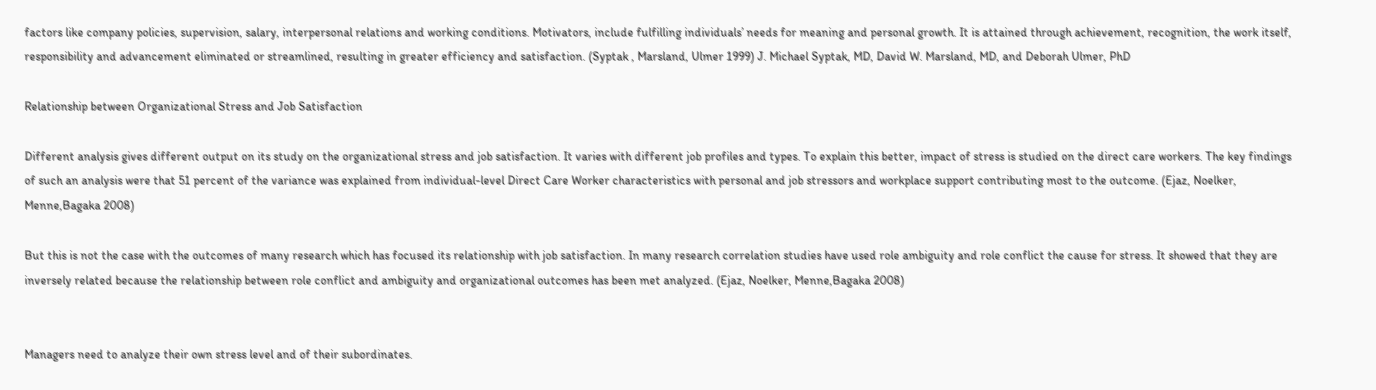factors like company policies, supervision, salary, interpersonal relations and working conditions. Motivators, include fulfilling individuals’ needs for meaning and personal growth. It is attained through achievement, recognition, the work itself, responsibility and advancement eliminated or streamlined, resulting in greater efficiency and satisfaction. (Syptak , Marsland, Ulmer 1999) J. Michael Syptak, MD, David W. Marsland, MD, and Deborah Ulmer, PhD

Relationship between Organizational Stress and Job Satisfaction

Different analysis gives different output on its study on the organizational stress and job satisfaction. It varies with different job profiles and types. To explain this better, impact of stress is studied on the direct care workers. The key findings of such an analysis were that 51 percent of the variance was explained from individual-level Direct Care Worker characteristics with personal and job stressors and workplace support contributing most to the outcome. (Ejaz, Noelker, Menne,Bagaka 2008)

But this is not the case with the outcomes of many research which has focused its relationship with job satisfaction. In many research correlation studies have used role ambiguity and role conflict the cause for stress. It showed that they are inversely related because the relationship between role conflict and ambiguity and organizational outcomes has been met analyzed. (Ejaz, Noelker, Menne,Bagaka 2008)


Managers need to analyze their own stress level and of their subordinates.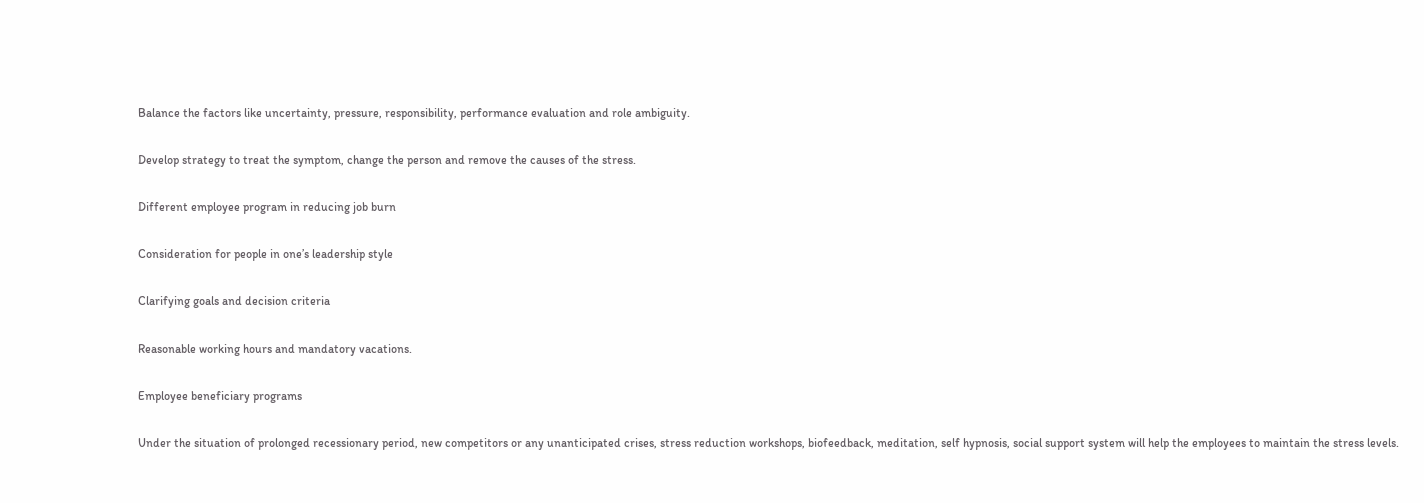Balance the factors like uncertainty, pressure, responsibility, performance evaluation and role ambiguity.

Develop strategy to treat the symptom, change the person and remove the causes of the stress.

Different employee program in reducing job burn

Consideration for people in one’s leadership style

Clarifying goals and decision criteria

Reasonable working hours and mandatory vacations.

Employee beneficiary programs

Under the situation of prolonged recessionary period, new competitors or any unanticipated crises, stress reduction workshops, biofeedback, meditation, self hypnosis, social support system will help the employees to maintain the stress levels.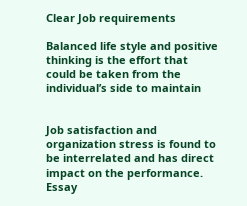Clear Job requirements

Balanced life style and positive thinking is the effort that could be taken from the individual’s side to maintain


Job satisfaction and organization stress is found to be interrelated and has direct impact on the performance. Essay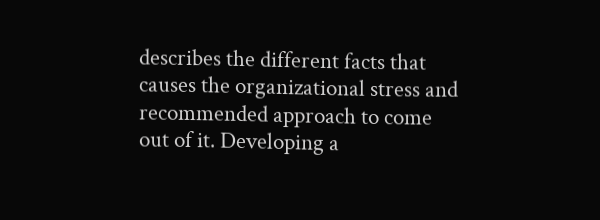describes the different facts that causes the organizational stress and recommended approach to come out of it. Developing a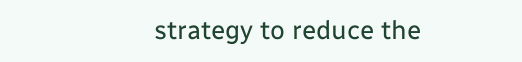strategy to reduce the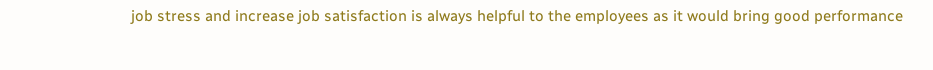job stress and increase job satisfaction is always helpful to the employees as it would bring good performance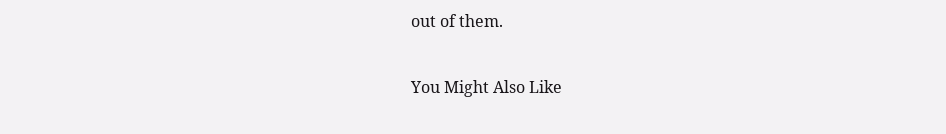out of them.

You Might Also Like